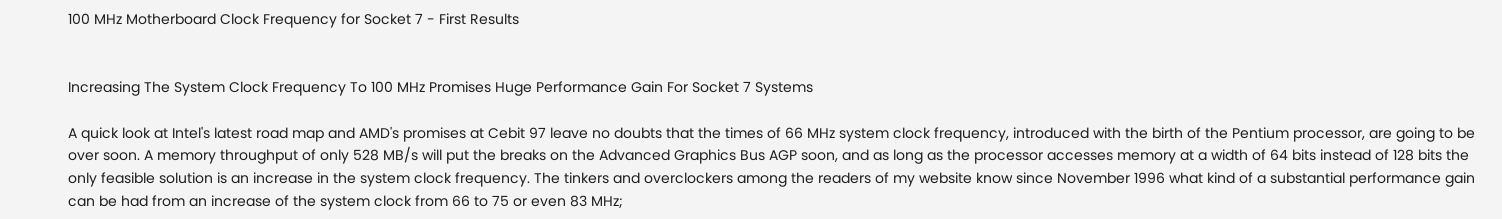100 MHz Motherboard Clock Frequency for Socket 7 - First Results


Increasing The System Clock Frequency To 100 MHz Promises Huge Performance Gain For Socket 7 Systems

A quick look at Intel's latest road map and AMD's promises at Cebit 97 leave no doubts that the times of 66 MHz system clock frequency, introduced with the birth of the Pentium processor, are going to be over soon. A memory throughput of only 528 MB/s will put the breaks on the Advanced Graphics Bus AGP soon, and as long as the processor accesses memory at a width of 64 bits instead of 128 bits the only feasible solution is an increase in the system clock frequency. The tinkers and overclockers among the readers of my website know since November 1996 what kind of a substantial performance gain can be had from an increase of the system clock from 66 to 75 or even 83 MHz;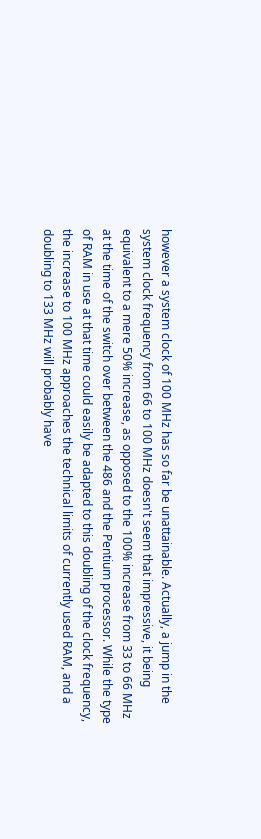however a system clock of 100 MHz has so far be unattainable. Actually, a jump in the system clock frequency from 66 to 100 MHz doesn't seem that impressive, it being equivalent to a mere 50% increase, as opposed to the 100% increase from 33 to 66 MHz at the time of the switch over between the 486 and the Pentium processor. While the type of RAM in use at that time could easily be adapted to this doubling of the clock frequency, the increase to 100 MHz approaches the technical limits of currently used RAM, and a doubling to 133 MHz will probably have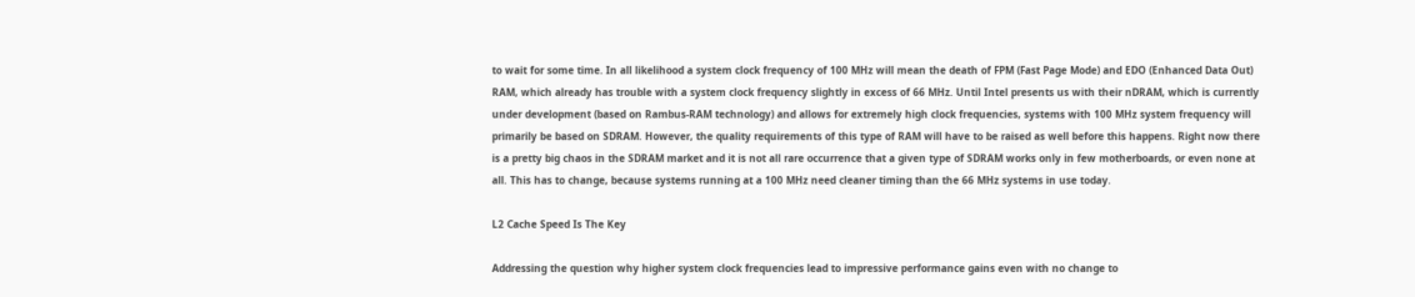to wait for some time. In all likelihood a system clock frequency of 100 MHz will mean the death of FPM (Fast Page Mode) and EDO (Enhanced Data Out) RAM, which already has trouble with a system clock frequency slightly in excess of 66 MHz. Until Intel presents us with their nDRAM, which is currently under development (based on Rambus-RAM technology) and allows for extremely high clock frequencies, systems with 100 MHz system frequency will primarily be based on SDRAM. However, the quality requirements of this type of RAM will have to be raised as well before this happens. Right now there is a pretty big chaos in the SDRAM market and it is not all rare occurrence that a given type of SDRAM works only in few motherboards, or even none at all. This has to change, because systems running at a 100 MHz need cleaner timing than the 66 MHz systems in use today.

L2 Cache Speed Is The Key

Addressing the question why higher system clock frequencies lead to impressive performance gains even with no change to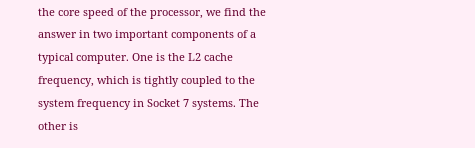the core speed of the processor, we find the answer in two important components of a typical computer. One is the L2 cache frequency, which is tightly coupled to the system frequency in Socket 7 systems. The other is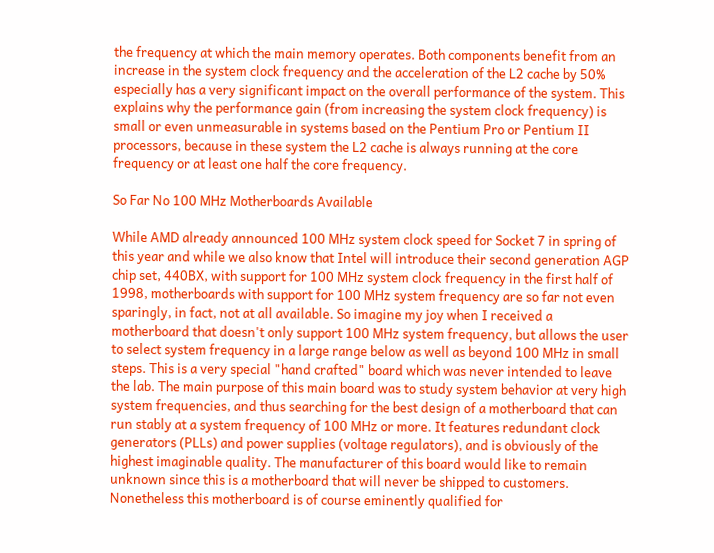the frequency at which the main memory operates. Both components benefit from an increase in the system clock frequency and the acceleration of the L2 cache by 50% especially has a very significant impact on the overall performance of the system. This explains why the performance gain (from increasing the system clock frequency) is small or even unmeasurable in systems based on the Pentium Pro or Pentium II processors, because in these system the L2 cache is always running at the core frequency or at least one half the core frequency.

So Far No 100 MHz Motherboards Available

While AMD already announced 100 MHz system clock speed for Socket 7 in spring of this year and while we also know that Intel will introduce their second generation AGP chip set, 440BX, with support for 100 MHz system clock frequency in the first half of 1998, motherboards with support for 100 MHz system frequency are so far not even sparingly, in fact, not at all available. So imagine my joy when I received a motherboard that doesn't only support 100 MHz system frequency, but allows the user to select system frequency in a large range below as well as beyond 100 MHz in small steps. This is a very special "hand crafted" board which was never intended to leave the lab. The main purpose of this main board was to study system behavior at very high system frequencies, and thus searching for the best design of a motherboard that can run stably at a system frequency of 100 MHz or more. It features redundant clock generators (PLLs) and power supplies (voltage regulators), and is obviously of the highest imaginable quality. The manufacturer of this board would like to remain unknown since this is a motherboard that will never be shipped to customers. Nonetheless this motherboard is of course eminently qualified for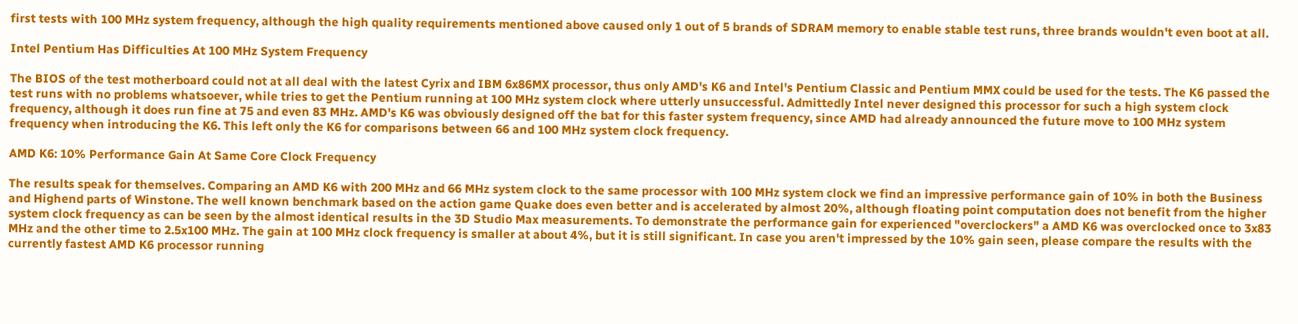first tests with 100 MHz system frequency, although the high quality requirements mentioned above caused only 1 out of 5 brands of SDRAM memory to enable stable test runs, three brands wouldn't even boot at all.

Intel Pentium Has Difficulties At 100 MHz System Frequency

The BIOS of the test motherboard could not at all deal with the latest Cyrix and IBM 6x86MX processor, thus only AMD's K6 and Intel's Pentium Classic and Pentium MMX could be used for the tests. The K6 passed the test runs with no problems whatsoever, while tries to get the Pentium running at 100 MHz system clock where utterly unsuccessful. Admittedly Intel never designed this processor for such a high system clock frequency, although it does run fine at 75 and even 83 MHz. AMD's K6 was obviously designed off the bat for this faster system frequency, since AMD had already announced the future move to 100 MHz system frequency when introducing the K6. This left only the K6 for comparisons between 66 and 100 MHz system clock frequency.

AMD K6: 10% Performance Gain At Same Core Clock Frequency

The results speak for themselves. Comparing an AMD K6 with 200 MHz and 66 MHz system clock to the same processor with 100 MHz system clock we find an impressive performance gain of 10% in both the Business and Highend parts of Winstone. The well known benchmark based on the action game Quake does even better and is accelerated by almost 20%, although floating point computation does not benefit from the higher system clock frequency as can be seen by the almost identical results in the 3D Studio Max measurements. To demonstrate the performance gain for experienced "overclockers" a AMD K6 was overclocked once to 3x83 MHz and the other time to 2.5x100 MHz. The gain at 100 MHz clock frequency is smaller at about 4%, but it is still significant. In case you aren't impressed by the 10% gain seen, please compare the results with the currently fastest AMD K6 processor running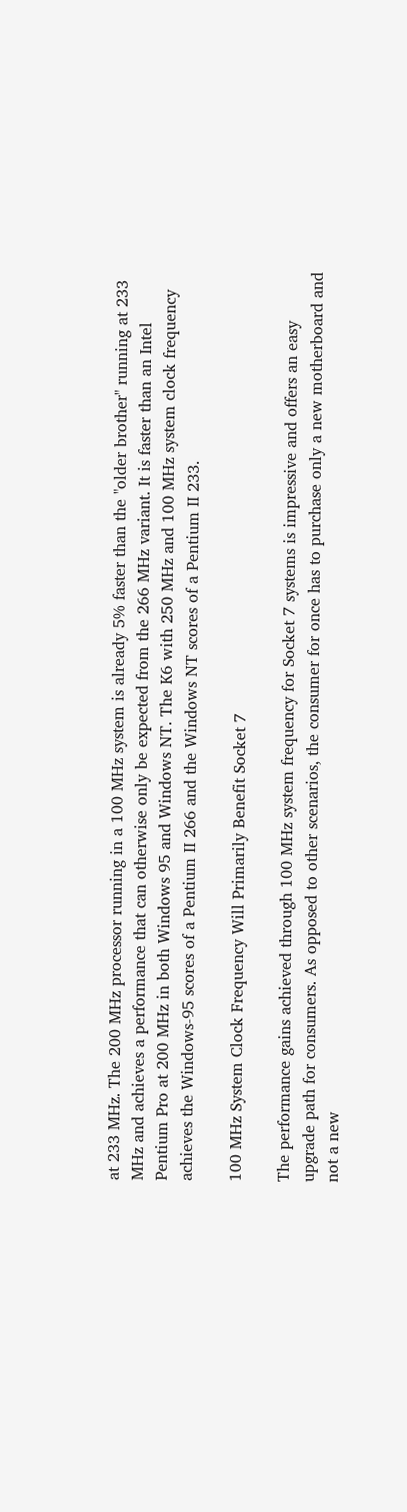at 233 MHz. The 200 MHz processor running in a 100 MHz system is already 5% faster than the "older brother" running at 233 MHz and achieves a performance that can otherwise only be expected from the 266 MHz variant. It is faster than an Intel Pentium Pro at 200 MHz in both Windows 95 and Windows NT. The K6 with 250 MHz and 100 MHz system clock frequency achieves the Windows-95 scores of a Pentium II 266 and the Windows NT scores of a Pentium II 233.

100 MHz System Clock Frequency Will Primarily Benefit Socket 7

The performance gains achieved through 100 MHz system frequency for Socket 7 systems is impressive and offers an easy upgrade path for consumers. As opposed to other scenarios, the consumer for once has to purchase only a new motherboard and not a new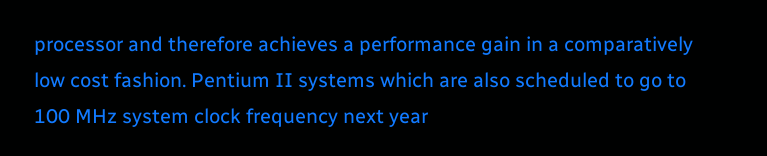processor and therefore achieves a performance gain in a comparatively low cost fashion. Pentium II systems which are also scheduled to go to 100 MHz system clock frequency next year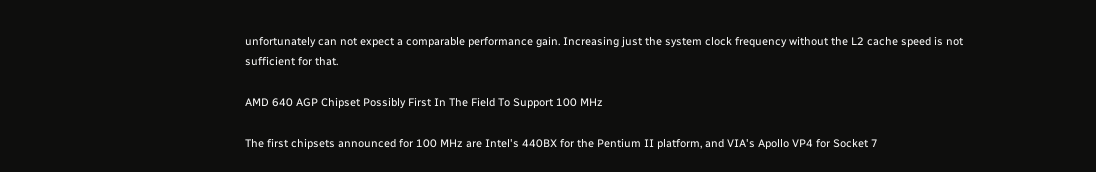unfortunately can not expect a comparable performance gain. Increasing just the system clock frequency without the L2 cache speed is not sufficient for that.

AMD 640 AGP Chipset Possibly First In The Field To Support 100 MHz

The first chipsets announced for 100 MHz are Intel's 440BX for the Pentium II platform, and VIA's Apollo VP4 for Socket 7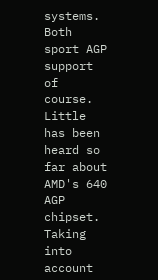systems. Both sport AGP support of course. Little has been heard so far about AMD's 640 AGP chipset. Taking into account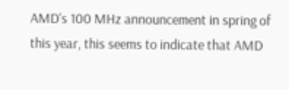AMD's 100 MHz announcement in spring of this year, this seems to indicate that AMD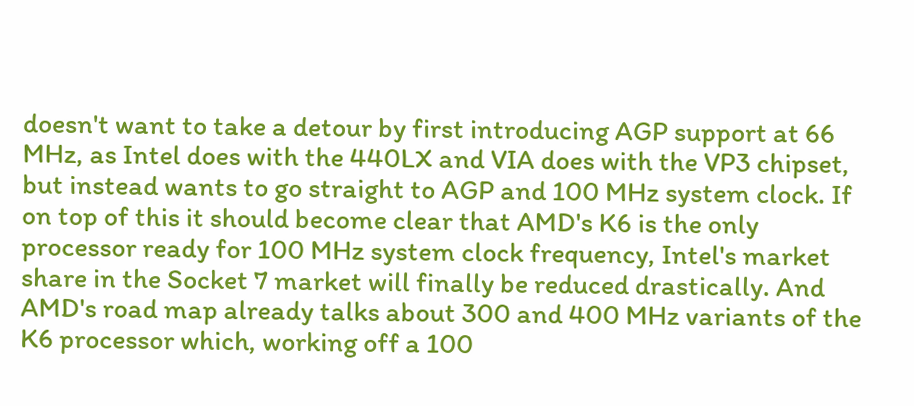doesn't want to take a detour by first introducing AGP support at 66 MHz, as Intel does with the 440LX and VIA does with the VP3 chipset, but instead wants to go straight to AGP and 100 MHz system clock. If on top of this it should become clear that AMD's K6 is the only processor ready for 100 MHz system clock frequency, Intel's market share in the Socket 7 market will finally be reduced drastically. And AMD's road map already talks about 300 and 400 MHz variants of the K6 processor which, working off a 100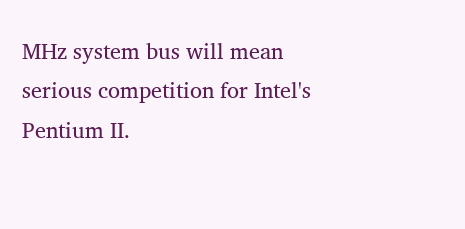MHz system bus will mean serious competition for Intel's Pentium II.